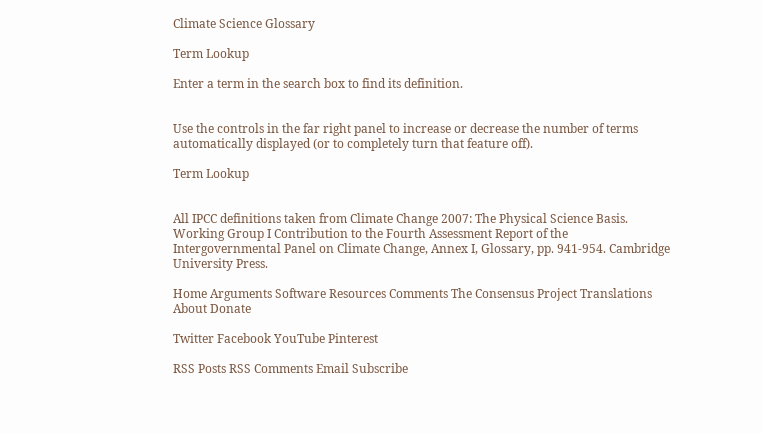Climate Science Glossary

Term Lookup

Enter a term in the search box to find its definition.


Use the controls in the far right panel to increase or decrease the number of terms automatically displayed (or to completely turn that feature off).

Term Lookup


All IPCC definitions taken from Climate Change 2007: The Physical Science Basis. Working Group I Contribution to the Fourth Assessment Report of the Intergovernmental Panel on Climate Change, Annex I, Glossary, pp. 941-954. Cambridge University Press.

Home Arguments Software Resources Comments The Consensus Project Translations About Donate

Twitter Facebook YouTube Pinterest

RSS Posts RSS Comments Email Subscribe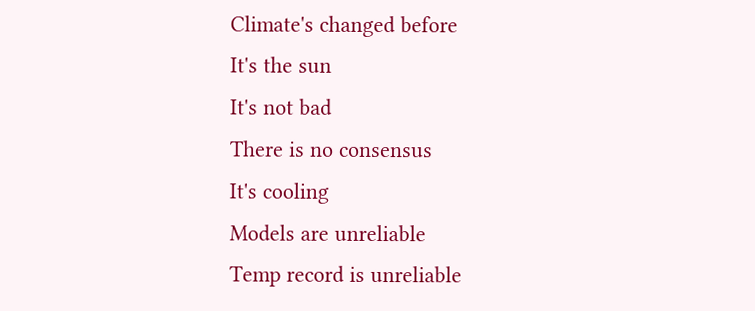Climate's changed before
It's the sun
It's not bad
There is no consensus
It's cooling
Models are unreliable
Temp record is unreliable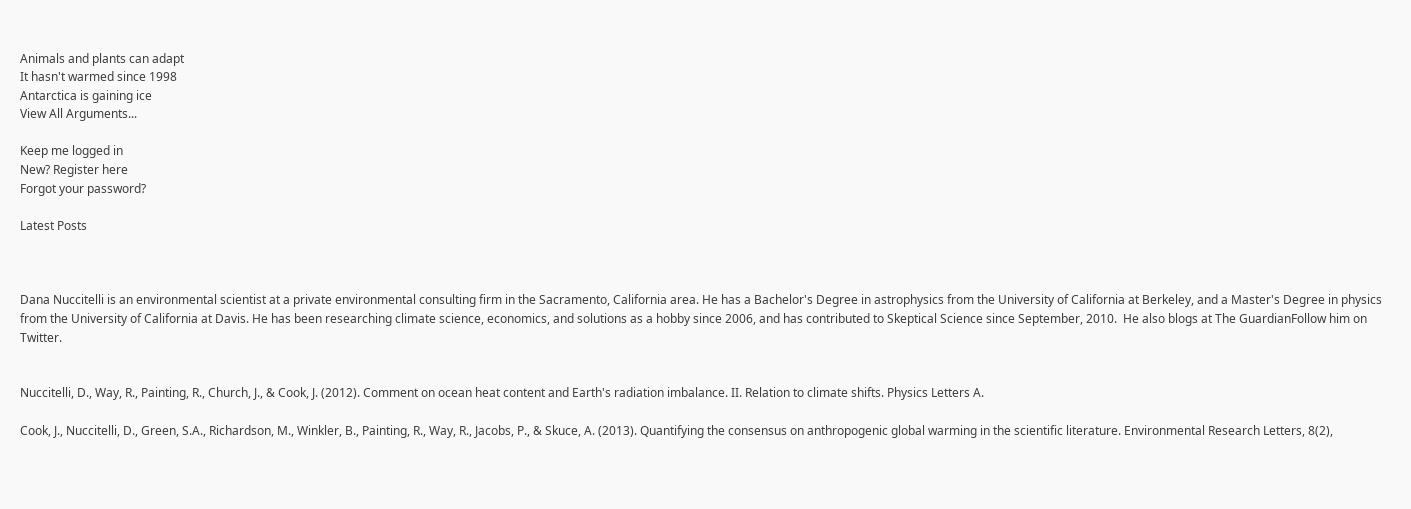Animals and plants can adapt
It hasn't warmed since 1998
Antarctica is gaining ice
View All Arguments...

Keep me logged in
New? Register here
Forgot your password?

Latest Posts



Dana Nuccitelli is an environmental scientist at a private environmental consulting firm in the Sacramento, California area. He has a Bachelor's Degree in astrophysics from the University of California at Berkeley, and a Master's Degree in physics from the University of California at Davis. He has been researching climate science, economics, and solutions as a hobby since 2006, and has contributed to Skeptical Science since September, 2010.  He also blogs at The GuardianFollow him on Twitter.


Nuccitelli, D., Way, R., Painting, R., Church, J., & Cook, J. (2012). Comment on ocean heat content and Earth's radiation imbalance. II. Relation to climate shifts. Physics Letters A.

Cook, J., Nuccitelli, D., Green, S.A., Richardson, M., Winkler, B., Painting, R., Way, R., Jacobs, P., & Skuce, A. (2013). Quantifying the consensus on anthropogenic global warming in the scientific literature. Environmental Research Letters, 8(2),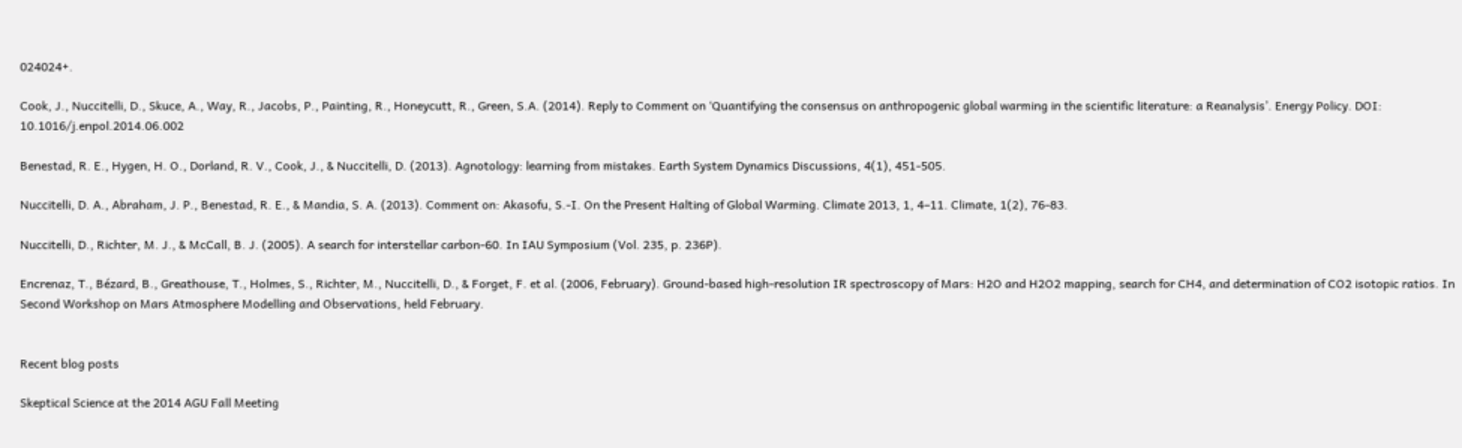024024+.

Cook, J., Nuccitelli, D., Skuce, A., Way, R., Jacobs, P., Painting, R., Honeycutt, R., Green, S.A. (2014). Reply to Comment on ‘Quantifying the consensus on anthropogenic global warming in the scientific literature: a Reanalysis’. Energy Policy. DOI: 10.1016/j.enpol.2014.06.002

Benestad, R. E., Hygen, H. O., Dorland, R. V., Cook, J., & Nuccitelli, D. (2013). Agnotology: learning from mistakes. Earth System Dynamics Discussions, 4(1), 451-505.

Nuccitelli, D. A., Abraham, J. P., Benestad, R. E., & Mandia, S. A. (2013). Comment on: Akasofu, S.-I. On the Present Halting of Global Warming. Climate 2013, 1, 4–11. Climate, 1(2), 76-83.

Nuccitelli, D., Richter, M. J., & McCall, B. J. (2005). A search for interstellar carbon-60. In IAU Symposium (Vol. 235, p. 236P).

Encrenaz, T., Bézard, B., Greathouse, T., Holmes, S., Richter, M., Nuccitelli, D., & Forget, F. et al. (2006, February). Ground-based high-resolution IR spectroscopy of Mars: H2O and H2O2 mapping, search for CH4, and determination of CO2 isotopic ratios. In Second Workshop on Mars Atmosphere Modelling and Observations, held February.


Recent blog posts

Skeptical Science at the 2014 AGU Fall Meeting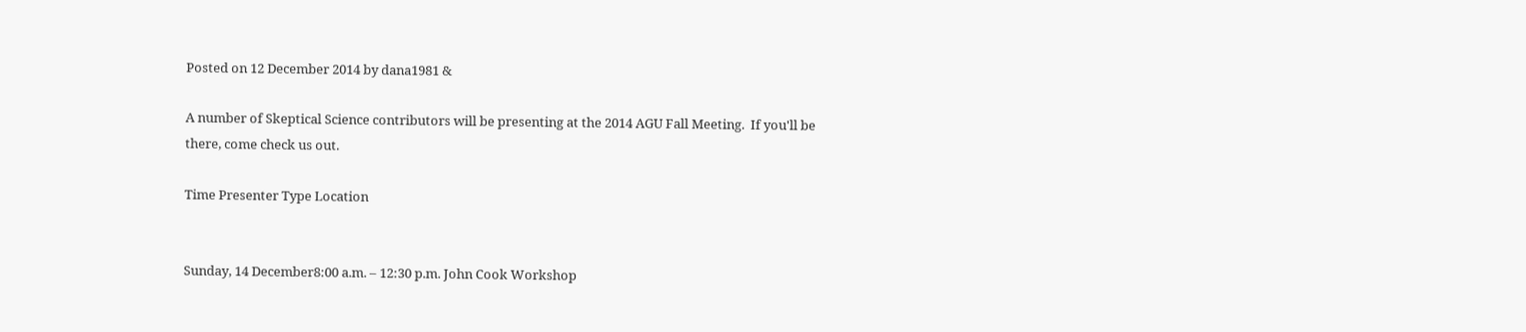Posted on 12 December 2014 by dana1981 &

A number of Skeptical Science contributors will be presenting at the 2014 AGU Fall Meeting.  If you'll be there, come check us out.

Time Presenter Type Location


Sunday, 14 December8:00 a.m. – 12:30 p.m. John Cook Workshop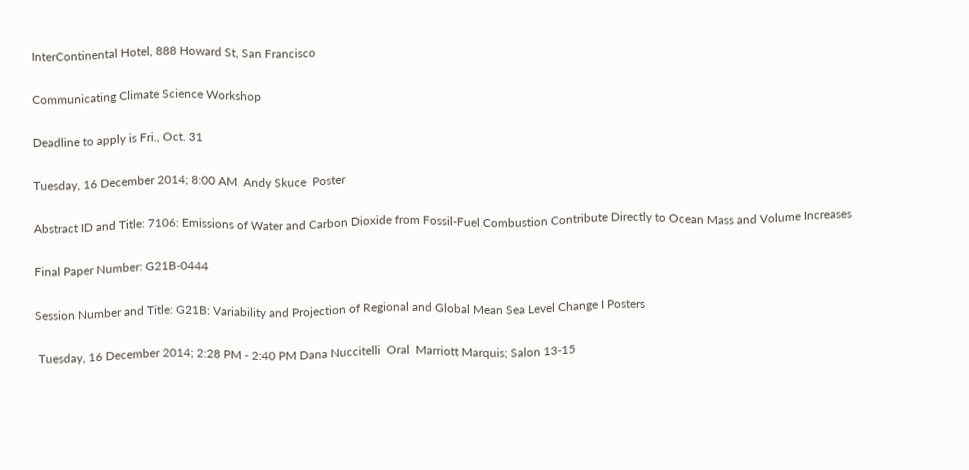InterContinental Hotel, 888 Howard St, San Francisco

Communicating Climate Science Workshop

Deadline to apply is Fri., Oct. 31

Tuesday, 16 December 2014; 8:00 AM  Andy Skuce  Poster

Abstract ID and Title: 7106: Emissions of Water and Carbon Dioxide from Fossil-Fuel Combustion Contribute Directly to Ocean Mass and Volume Increases

Final Paper Number: G21B-0444

Session Number and Title: G21B: Variability and Projection of Regional and Global Mean Sea Level Change I Posters

 Tuesday, 16 December 2014; 2:28 PM - 2:40 PM Dana Nuccitelli  Oral  Marriott Marquis; Salon 13-15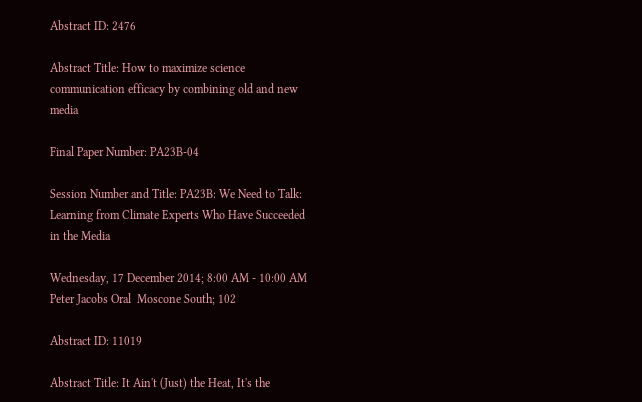Abstract ID: 2476

Abstract Title: How to maximize science communication efficacy by combining old and new media

Final Paper Number: PA23B-04

Session Number and Title: PA23B: We Need to Talk: Learning from Climate Experts Who Have Succeeded in the Media

Wednesday, 17 December 2014; 8:00 AM - 10:00 AM  Peter Jacobs Oral  Moscone South; 102

Abstract ID: 11019

Abstract Title: It Ain't (Just) the Heat, It's the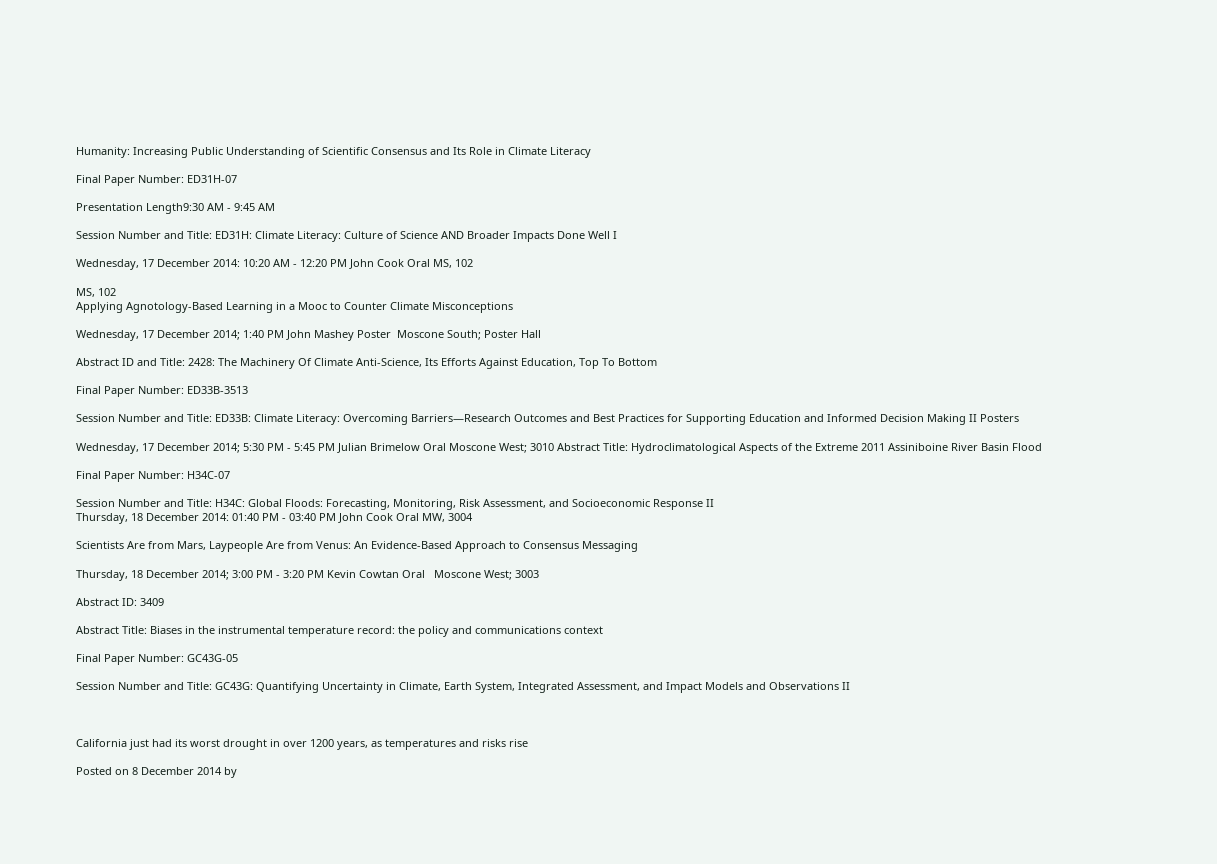Humanity: Increasing Public Understanding of Scientific Consensus and Its Role in Climate Literacy

Final Paper Number: ED31H-07

Presentation Length9:30 AM - 9:45 AM

Session Number and Title: ED31H: Climate Literacy: Culture of Science AND Broader Impacts Done Well I

Wednesday, 17 December 2014: 10:20 AM - 12:20 PM John Cook Oral MS, 102

MS, 102
Applying Agnotology-Based Learning in a Mooc to Counter Climate Misconceptions

Wednesday, 17 December 2014; 1:40 PM John Mashey Poster  Moscone South; Poster Hall

Abstract ID and Title: 2428: The Machinery Of Climate Anti-Science, Its Efforts Against Education, Top To Bottom

Final Paper Number: ED33B-3513

Session Number and Title: ED33B: Climate Literacy: Overcoming Barriers—Research Outcomes and Best Practices for Supporting Education and Informed Decision Making II Posters

Wednesday, 17 December 2014; 5:30 PM - 5:45 PM Julian Brimelow Oral Moscone West; 3010 Abstract Title: Hydroclimatological Aspects of the Extreme 2011 Assiniboine River Basin Flood

Final Paper Number: H34C-07

Session Number and Title: H34C: Global Floods: Forecasting, Monitoring, Risk Assessment, and Socioeconomic Response II
Thursday, 18 December 2014: 01:40 PM - 03:40 PM John Cook Oral MW, 3004

Scientists Are from Mars, Laypeople Are from Venus: An Evidence-Based Approach to Consensus Messaging

Thursday, 18 December 2014; 3:00 PM - 3:20 PM Kevin Cowtan Oral   Moscone West; 3003

Abstract ID: 3409

Abstract Title: Biases in the instrumental temperature record: the policy and communications context

Final Paper Number: GC43G-05

Session Number and Title: GC43G: Quantifying Uncertainty in Climate, Earth System, Integrated Assessment, and Impact Models and Observations II



California just had its worst drought in over 1200 years, as temperatures and risks rise

Posted on 8 December 2014 by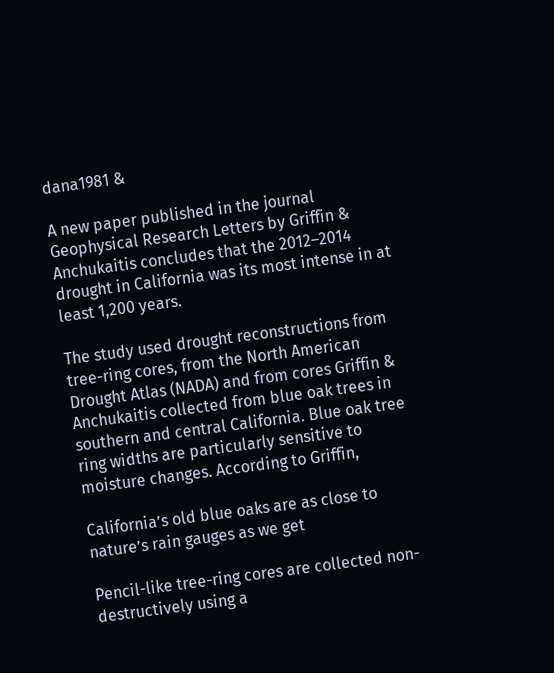dana1981 &

A new paper published in the journal Geophysical Research Letters by Griffin & Anchukaitis concludes that the 2012–2014 drought in California was its most intense in at least 1,200 years.

The study used drought reconstructions from tree-ring cores, from the North American Drought Atlas (NADA) and from cores Griffin & Anchukaitis collected from blue oak trees in southern and central California. Blue oak tree ring widths are particularly sensitive to moisture changes. According to Griffin,

California’s old blue oaks are as close to nature’s rain gauges as we get

Pencil-like tree-ring cores are collected non-destructively using a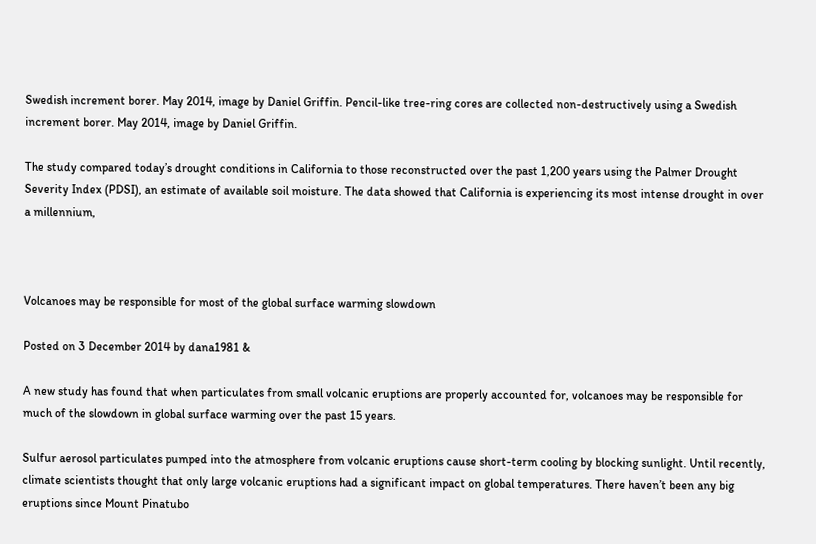Swedish increment borer. May 2014, image by Daniel Griffin. Pencil-like tree-ring cores are collected non-destructively using a Swedish increment borer. May 2014, image by Daniel Griffin.

The study compared today’s drought conditions in California to those reconstructed over the past 1,200 years using the Palmer Drought Severity Index (PDSI), an estimate of available soil moisture. The data showed that California is experiencing its most intense drought in over a millennium,



Volcanoes may be responsible for most of the global surface warming slowdown

Posted on 3 December 2014 by dana1981 &

A new study has found that when particulates from small volcanic eruptions are properly accounted for, volcanoes may be responsible for much of the slowdown in global surface warming over the past 15 years.

Sulfur aerosol particulates pumped into the atmosphere from volcanic eruptions cause short-term cooling by blocking sunlight. Until recently, climate scientists thought that only large volcanic eruptions had a significant impact on global temperatures. There haven’t been any big eruptions since Mount Pinatubo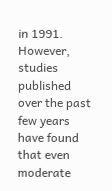in 1991. However, studies published over the past few years have found that even moderate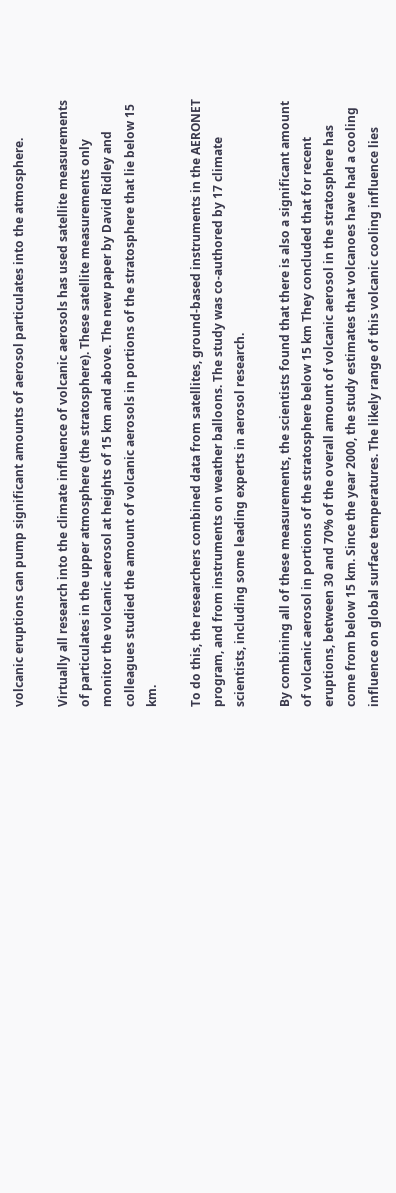volcanic eruptions can pump significant amounts of aerosol particulates into the atmosphere.

Virtually all research into the climate influence of volcanic aerosols has used satellite measurements of particulates in the upper atmosphere (the stratosphere). These satellite measurements only monitor the volcanic aerosol at heights of 15 km and above. The new paper by David Ridley and colleagues studied the amount of volcanic aerosols in portions of the stratosphere that lie below 15 km.

To do this, the researchers combined data from satellites, ground-based instruments in the AERONET program, and from instruments on weather balloons. The study was co-authored by 17 climate scientists, including some leading experts in aerosol research.

By combining all of these measurements, the scientists found that there is also a significant amount of volcanic aerosol in portions of the stratosphere below 15 km They concluded that for recent eruptions, between 30 and 70% of the overall amount of volcanic aerosol in the stratosphere has come from below 15 km. Since the year 2000, the study estimates that volcanoes have had a cooling influence on global surface temperatures. The likely range of this volcanic cooling influence lies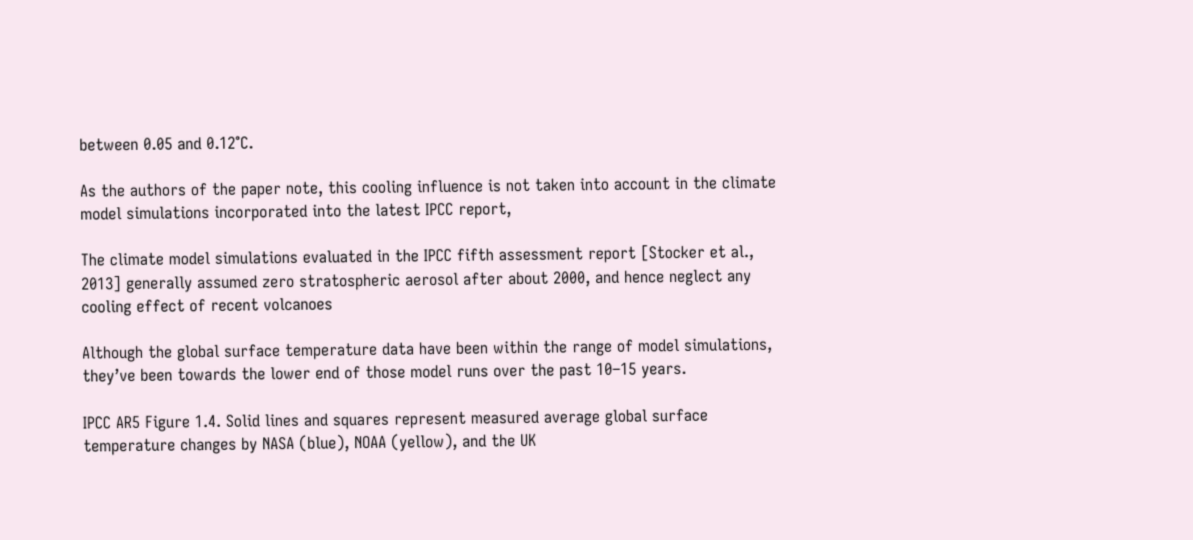between 0.05 and 0.12°C.

As the authors of the paper note, this cooling influence is not taken into account in the climate model simulations incorporated into the latest IPCC report,

The climate model simulations evaluated in the IPCC fifth assessment report [Stocker et al., 2013] generally assumed zero stratospheric aerosol after about 2000, and hence neglect any cooling effect of recent volcanoes

Although the global surface temperature data have been within the range of model simulations, they’ve been towards the lower end of those model runs over the past 10–15 years.

IPCC AR5 Figure 1.4. Solid lines and squares represent measured average global surface temperature changes by NASA (blue), NOAA (yellow), and the UK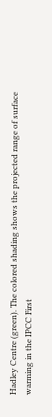Hadley Centre (green). The colored shading shows the projected range of surface warming in the IPCC First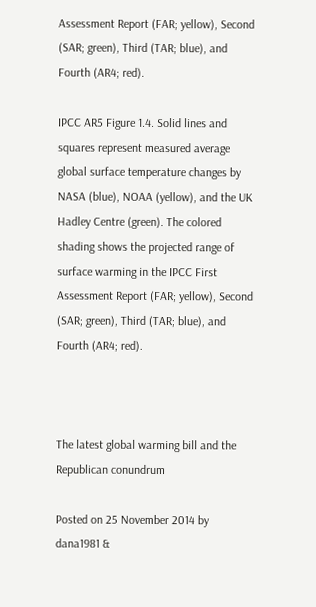Assessment Report (FAR; yellow), Second (SAR; green), Third (TAR; blue), and Fourth (AR4; red).

IPCC AR5 Figure 1.4. Solid lines and squares represent measured average global surface temperature changes by NASA (blue), NOAA (yellow), and the UK Hadley Centre (green). The colored shading shows the projected range of surface warming in the IPCC First Assessment Report (FAR; yellow), Second (SAR; green), Third (TAR; blue), and Fourth (AR4; red).



The latest global warming bill and the Republican conundrum

Posted on 25 November 2014 by dana1981 &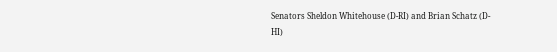Senators Sheldon Whitehouse (D-RI) and Brian Schatz (D-HI)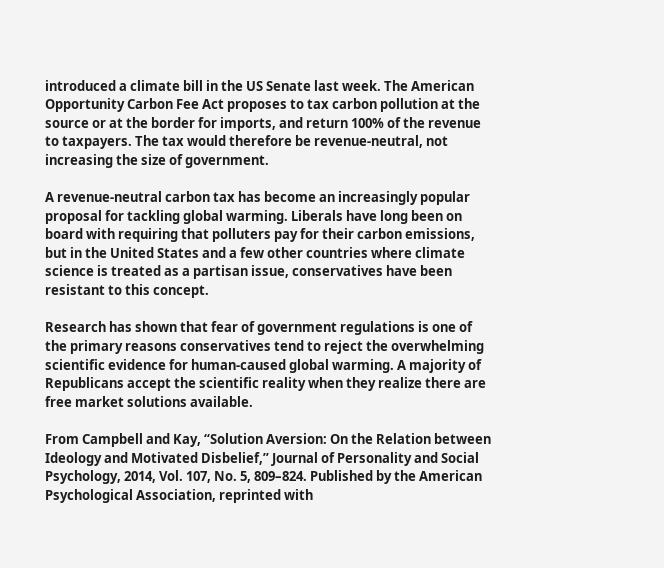introduced a climate bill in the US Senate last week. The American Opportunity Carbon Fee Act proposes to tax carbon pollution at the source or at the border for imports, and return 100% of the revenue to taxpayers. The tax would therefore be revenue-neutral, not increasing the size of government.

A revenue-neutral carbon tax has become an increasingly popular proposal for tackling global warming. Liberals have long been on board with requiring that polluters pay for their carbon emissions, but in the United States and a few other countries where climate science is treated as a partisan issue, conservatives have been resistant to this concept.

Research has shown that fear of government regulations is one of the primary reasons conservatives tend to reject the overwhelming scientific evidence for human-caused global warming. A majority of Republicans accept the scientific reality when they realize there are free market solutions available.

From Campbell and Kay, “Solution Aversion: On the Relation between Ideology and Motivated Disbelief,” Journal of Personality and Social Psychology, 2014, Vol. 107, No. 5, 809–824. Published by the American Psychological Association, reprinted with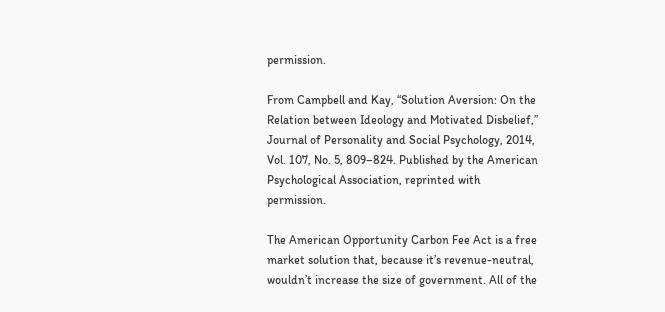permission.

From Campbell and Kay, “Solution Aversion: On the Relation between Ideology and Motivated Disbelief,” Journal of Personality and Social Psychology, 2014, Vol. 107, No. 5, 809–824. Published by the American Psychological Association, reprinted with permission.

The American Opportunity Carbon Fee Act is a free market solution that, because it’s revenue-neutral, wouldn’t increase the size of government. All of the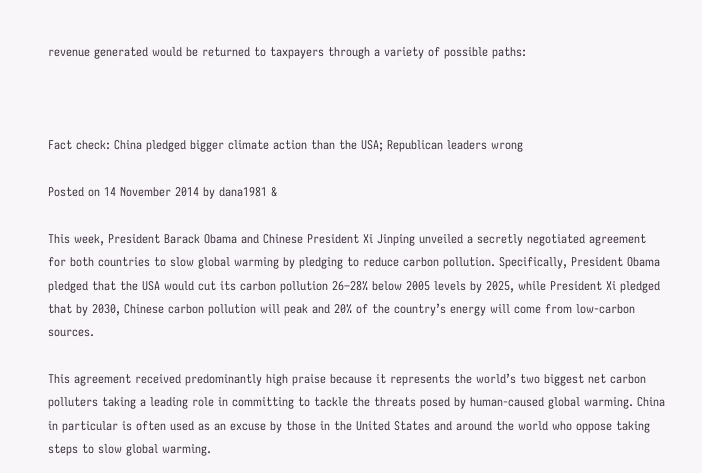revenue generated would be returned to taxpayers through a variety of possible paths:



Fact check: China pledged bigger climate action than the USA; Republican leaders wrong

Posted on 14 November 2014 by dana1981 &

This week, President Barack Obama and Chinese President Xi Jinping unveiled a secretly negotiated agreement for both countries to slow global warming by pledging to reduce carbon pollution. Specifically, President Obama pledged that the USA would cut its carbon pollution 26–28% below 2005 levels by 2025, while President Xi pledged that by 2030, Chinese carbon pollution will peak and 20% of the country’s energy will come from low-carbon sources.

This agreement received predominantly high praise because it represents the world’s two biggest net carbon polluters taking a leading role in committing to tackle the threats posed by human-caused global warming. China in particular is often used as an excuse by those in the United States and around the world who oppose taking steps to slow global warming.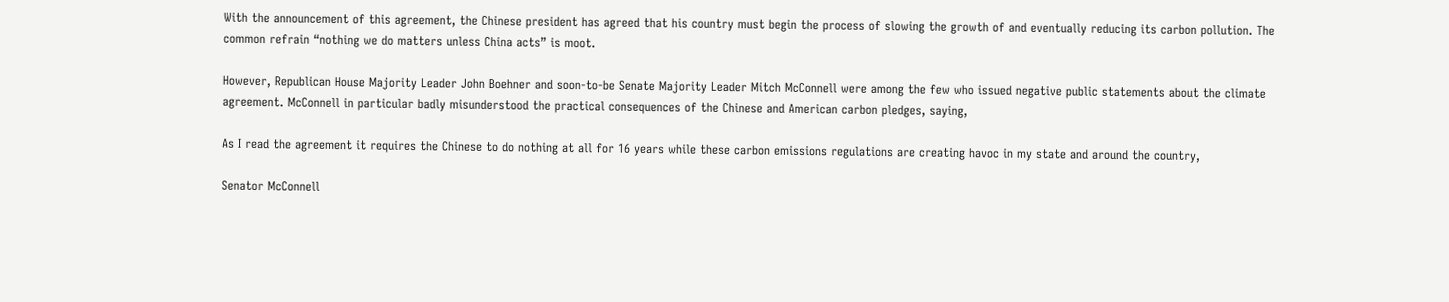With the announcement of this agreement, the Chinese president has agreed that his country must begin the process of slowing the growth of and eventually reducing its carbon pollution. The common refrain “nothing we do matters unless China acts” is moot.

However, Republican House Majority Leader John Boehner and soon-to-be Senate Majority Leader Mitch McConnell were among the few who issued negative public statements about the climate agreement. McConnell in particular badly misunderstood the practical consequences of the Chinese and American carbon pledges, saying,

As I read the agreement it requires the Chinese to do nothing at all for 16 years while these carbon emissions regulations are creating havoc in my state and around the country,

Senator McConnell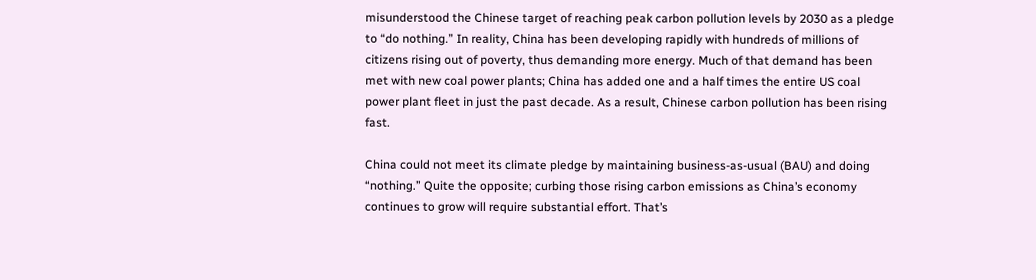misunderstood the Chinese target of reaching peak carbon pollution levels by 2030 as a pledge to “do nothing.” In reality, China has been developing rapidly with hundreds of millions of citizens rising out of poverty, thus demanding more energy. Much of that demand has been met with new coal power plants; China has added one and a half times the entire US coal power plant fleet in just the past decade. As a result, Chinese carbon pollution has been rising fast.

China could not meet its climate pledge by maintaining business-as-usual (BAU) and doing “nothing.” Quite the opposite; curbing those rising carbon emissions as China’s economy continues to grow will require substantial effort. That’s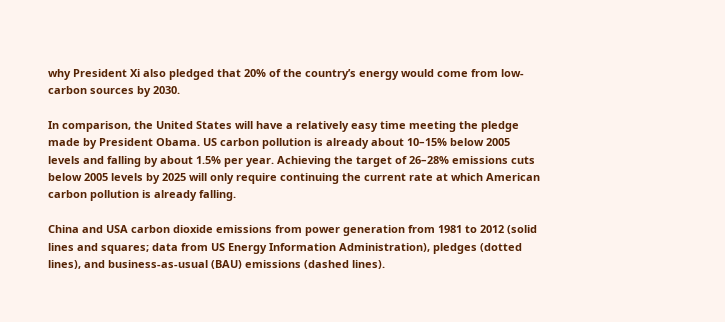why President Xi also pledged that 20% of the country’s energy would come from low-carbon sources by 2030.

In comparison, the United States will have a relatively easy time meeting the pledge made by President Obama. US carbon pollution is already about 10–15% below 2005 levels and falling by about 1.5% per year. Achieving the target of 26–28% emissions cuts below 2005 levels by 2025 will only require continuing the current rate at which American carbon pollution is already falling.

China and USA carbon dioxide emissions from power generation from 1981 to 2012 (solid lines and squares; data from US Energy Information Administration), pledges (dotted lines), and business-as-usual (BAU) emissions (dashed lines).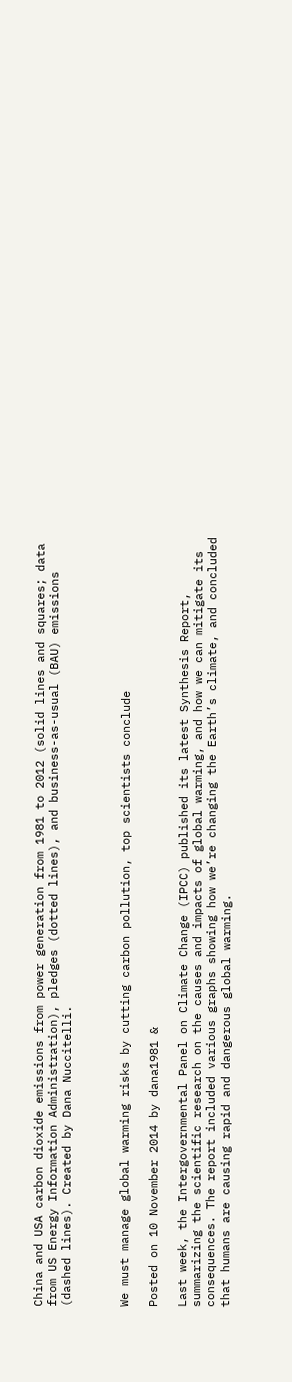China and USA carbon dioxide emissions from power generation from 1981 to 2012 (solid lines and squares; data from US Energy Information Administration), pledges (dotted lines), and business-as-usual (BAU) emissions (dashed lines). Created by Dana Nuccitelli.



We must manage global warming risks by cutting carbon pollution, top scientists conclude

Posted on 10 November 2014 by dana1981 &

Last week, the Intergovernmental Panel on Climate Change (IPCC) published its latest Synthesis Report, summarizing the scientific research on the causes and impacts of global warming, and how we can mitigate its consequences. The report included various graphs showing how we’re changing the Earth’s climate, and concluded that humans are causing rapid and dangerous global warming.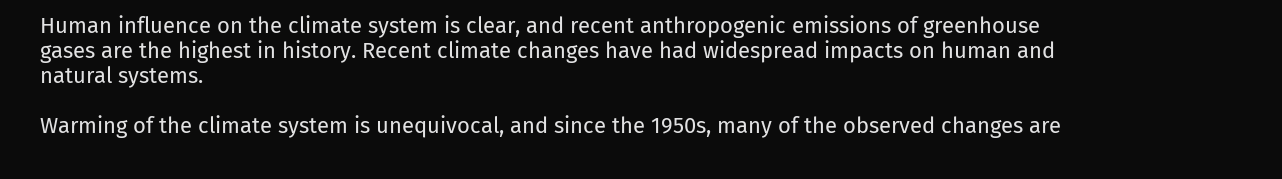Human influence on the climate system is clear, and recent anthropogenic emissions of greenhouse gases are the highest in history. Recent climate changes have had widespread impacts on human and natural systems.

Warming of the climate system is unequivocal, and since the 1950s, many of the observed changes are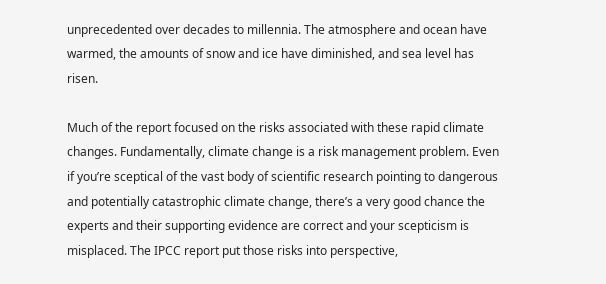unprecedented over decades to millennia. The atmosphere and ocean have warmed, the amounts of snow and ice have diminished, and sea level has risen.

Much of the report focused on the risks associated with these rapid climate changes. Fundamentally, climate change is a risk management problem. Even if you’re sceptical of the vast body of scientific research pointing to dangerous and potentially catastrophic climate change, there’s a very good chance the experts and their supporting evidence are correct and your scepticism is misplaced. The IPCC report put those risks into perspective,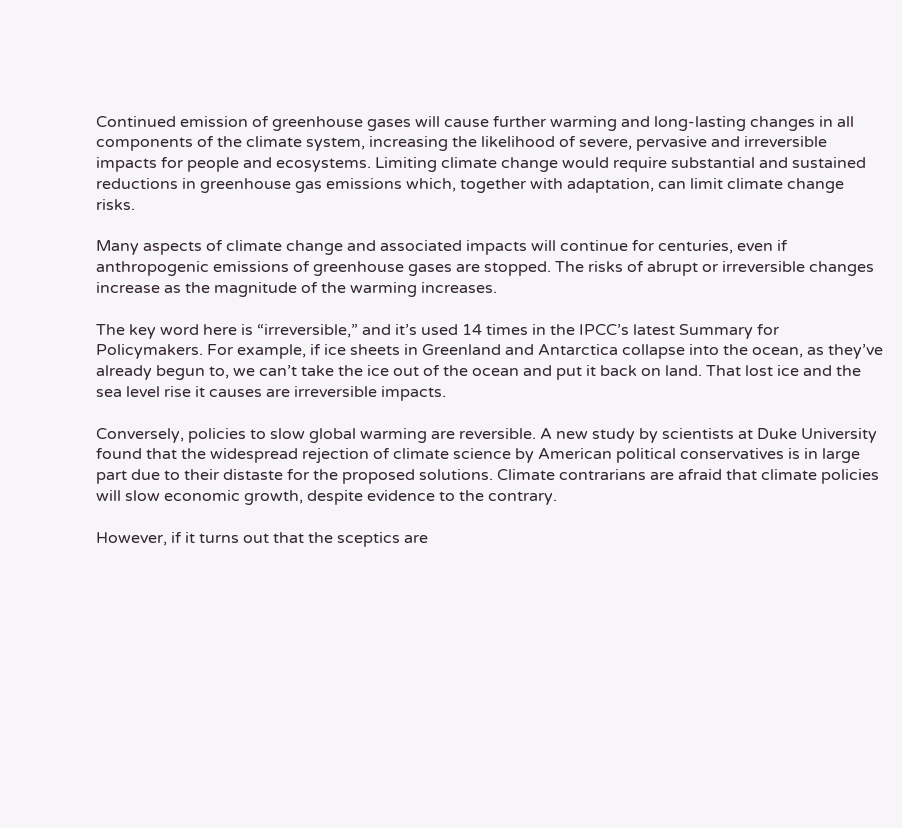Continued emission of greenhouse gases will cause further warming and long-lasting changes in all components of the climate system, increasing the likelihood of severe, pervasive and irreversible impacts for people and ecosystems. Limiting climate change would require substantial and sustained reductions in greenhouse gas emissions which, together with adaptation, can limit climate change risks.

Many aspects of climate change and associated impacts will continue for centuries, even if anthropogenic emissions of greenhouse gases are stopped. The risks of abrupt or irreversible changes increase as the magnitude of the warming increases.

The key word here is “irreversible,” and it’s used 14 times in the IPCC’s latest Summary for Policymakers. For example, if ice sheets in Greenland and Antarctica collapse into the ocean, as they’ve already begun to, we can’t take the ice out of the ocean and put it back on land. That lost ice and the sea level rise it causes are irreversible impacts.

Conversely, policies to slow global warming are reversible. A new study by scientists at Duke University found that the widespread rejection of climate science by American political conservatives is in large part due to their distaste for the proposed solutions. Climate contrarians are afraid that climate policies will slow economic growth, despite evidence to the contrary.

However, if it turns out that the sceptics are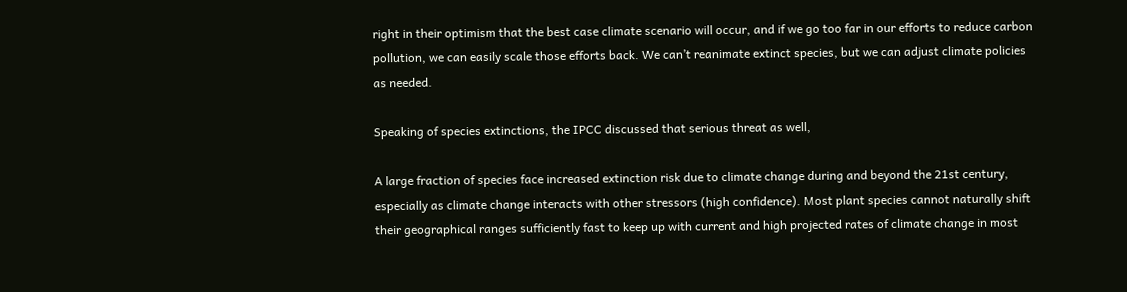right in their optimism that the best case climate scenario will occur, and if we go too far in our efforts to reduce carbon pollution, we can easily scale those efforts back. We can’t reanimate extinct species, but we can adjust climate policies as needed.

Speaking of species extinctions, the IPCC discussed that serious threat as well,

A large fraction of species face increased extinction risk due to climate change during and beyond the 21st century, especially as climate change interacts with other stressors (high confidence). Most plant species cannot naturally shift their geographical ranges sufficiently fast to keep up with current and high projected rates of climate change in most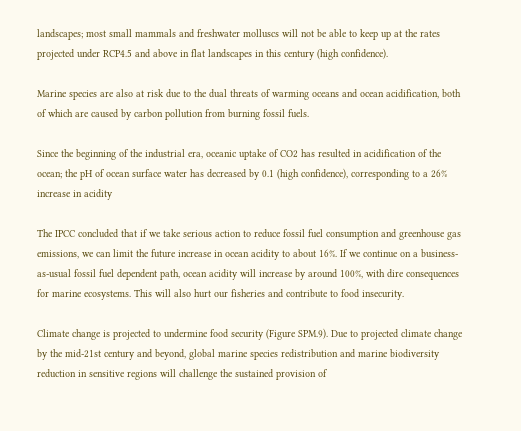landscapes; most small mammals and freshwater molluscs will not be able to keep up at the rates projected under RCP4.5 and above in flat landscapes in this century (high confidence).

Marine species are also at risk due to the dual threats of warming oceans and ocean acidification, both of which are caused by carbon pollution from burning fossil fuels.

Since the beginning of the industrial era, oceanic uptake of CO2 has resulted in acidification of the ocean; the pH of ocean surface water has decreased by 0.1 (high confidence), corresponding to a 26% increase in acidity

The IPCC concluded that if we take serious action to reduce fossil fuel consumption and greenhouse gas emissions, we can limit the future increase in ocean acidity to about 16%. If we continue on a business-as-usual fossil fuel dependent path, ocean acidity will increase by around 100%, with dire consequences for marine ecosystems. This will also hurt our fisheries and contribute to food insecurity.

Climate change is projected to undermine food security (Figure SPM.9). Due to projected climate change by the mid-21st century and beyond, global marine species redistribution and marine biodiversity reduction in sensitive regions will challenge the sustained provision of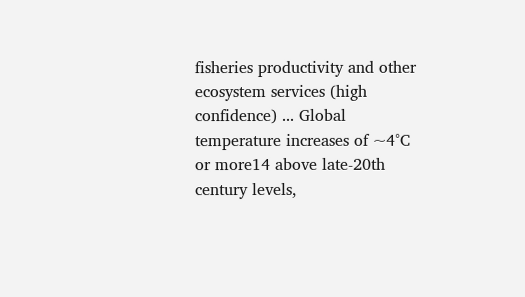fisheries productivity and other ecosystem services (high confidence) ... Global temperature increases of ~4°C or more14 above late-20th century levels,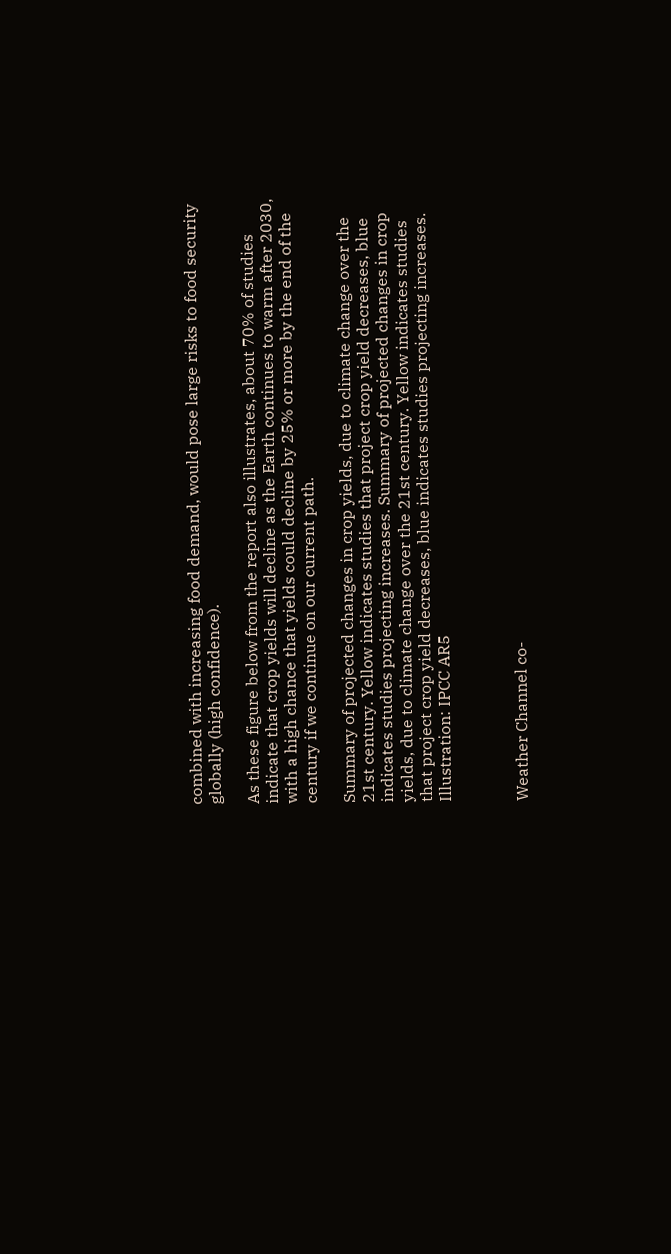combined with increasing food demand, would pose large risks to food security globally (high confidence).

As these figure below from the report also illustrates, about 70% of studies indicate that crop yields will decline as the Earth continues to warm after 2030, with a high chance that yields could decline by 25% or more by the end of the century if we continue on our current path.

Summary of projected changes in crop yields, due to climate change over the 21st century. Yellow indicates studies that project crop yield decreases, blue indicates studies projecting increases. Summary of projected changes in crop yields, due to climate change over the 21st century. Yellow indicates studies that project crop yield decreases, blue indicates studies projecting increases. Illustration: IPCC AR5



Weather Channel co-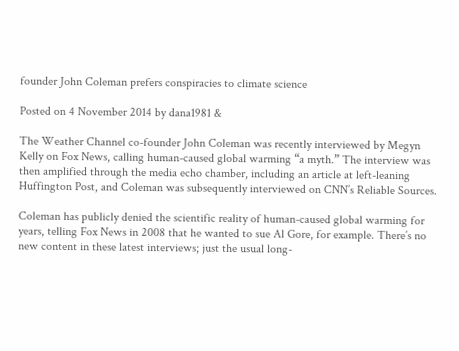founder John Coleman prefers conspiracies to climate science

Posted on 4 November 2014 by dana1981 &

The Weather Channel co-founder John Coleman was recently interviewed by Megyn Kelly on Fox News, calling human-caused global warming “a myth.” The interview was then amplified through the media echo chamber, including an article at left-leaning Huffington Post, and Coleman was subsequently interviewed on CNN’s Reliable Sources.

Coleman has publicly denied the scientific reality of human-caused global warming for years, telling Fox News in 2008 that he wanted to sue Al Gore, for example. There’s no new content in these latest interviews; just the usual long-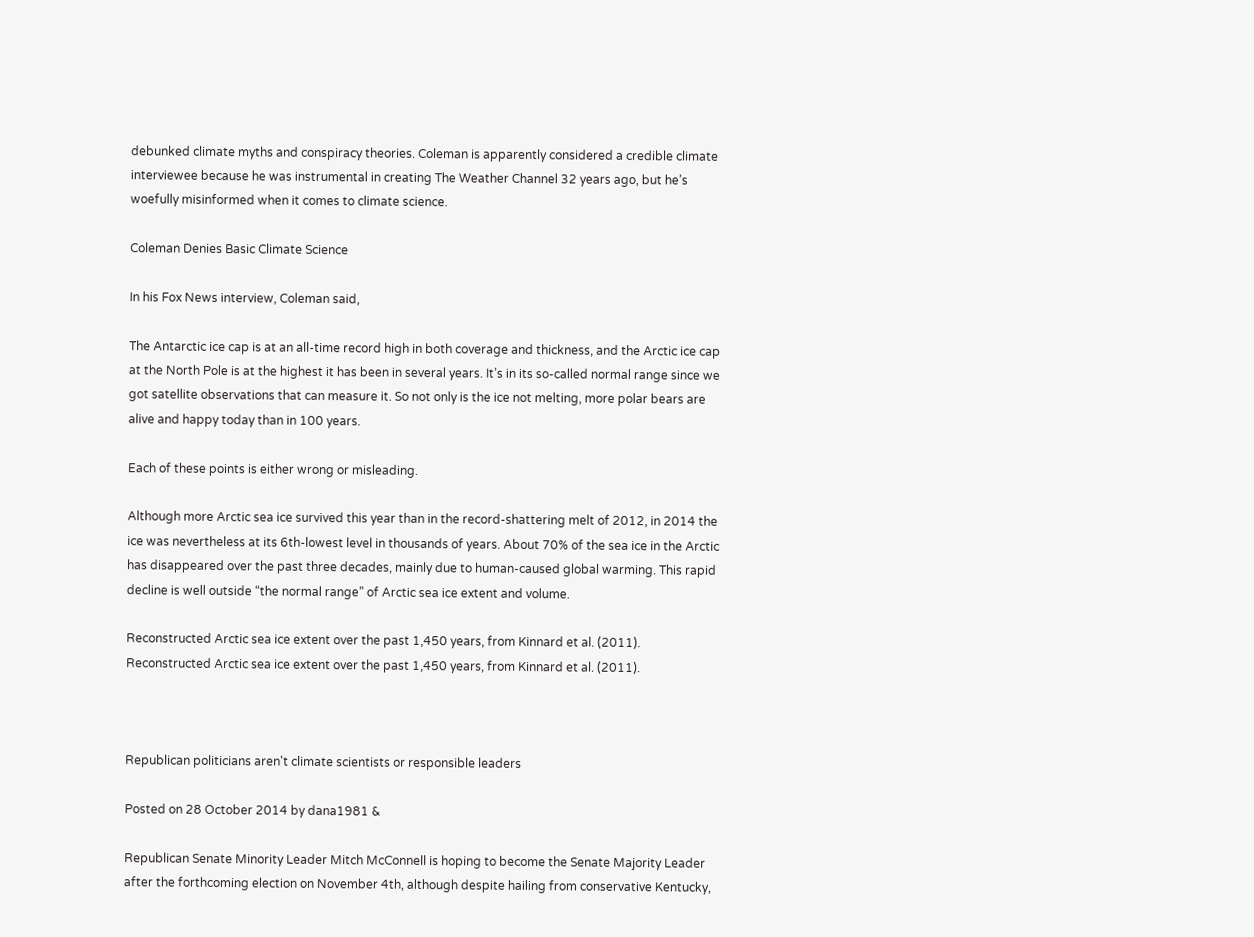debunked climate myths and conspiracy theories. Coleman is apparently considered a credible climate interviewee because he was instrumental in creating The Weather Channel 32 years ago, but he’s woefully misinformed when it comes to climate science.

Coleman Denies Basic Climate Science

In his Fox News interview, Coleman said,

The Antarctic ice cap is at an all-time record high in both coverage and thickness, and the Arctic ice cap at the North Pole is at the highest it has been in several years. It’s in its so-called normal range since we got satellite observations that can measure it. So not only is the ice not melting, more polar bears are alive and happy today than in 100 years.

Each of these points is either wrong or misleading.

Although more Arctic sea ice survived this year than in the record-shattering melt of 2012, in 2014 the ice was nevertheless at its 6th-lowest level in thousands of years. About 70% of the sea ice in the Arctic has disappeared over the past three decades, mainly due to human-caused global warming. This rapid decline is well outside “the normal range” of Arctic sea ice extent and volume.

Reconstructed Arctic sea ice extent over the past 1,450 years, from Kinnard et al. (2011). Reconstructed Arctic sea ice extent over the past 1,450 years, from Kinnard et al. (2011).



Republican politicians aren't climate scientists or responsible leaders

Posted on 28 October 2014 by dana1981 &

Republican Senate Minority Leader Mitch McConnell is hoping to become the Senate Majority Leader after the forthcoming election on November 4th, although despite hailing from conservative Kentucky,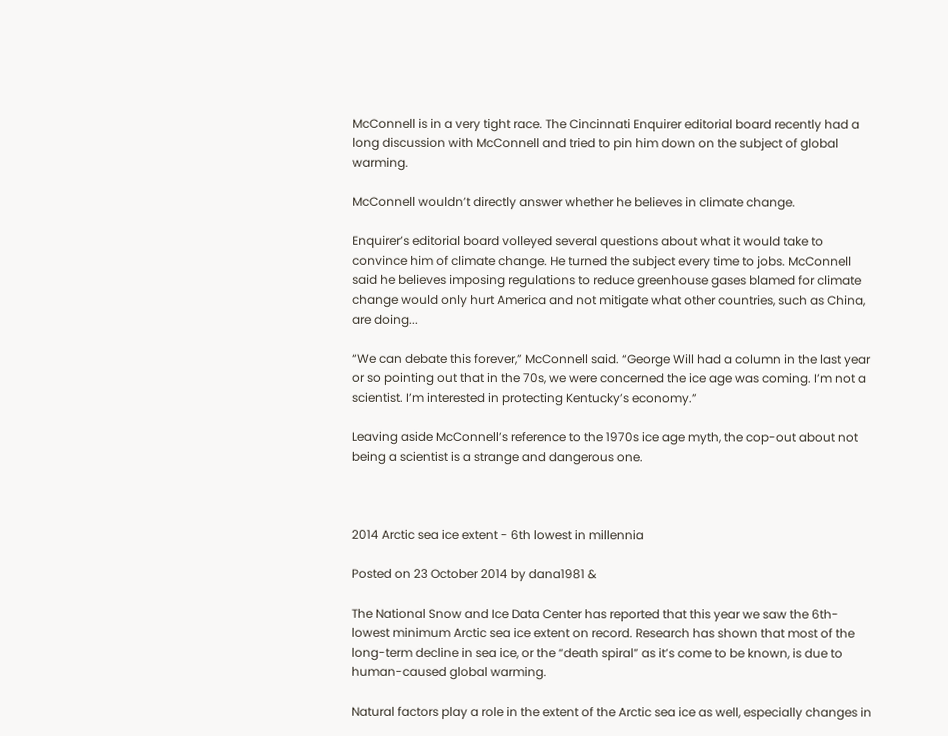McConnell is in a very tight race. The Cincinnati Enquirer editorial board recently had a long discussion with McConnell and tried to pin him down on the subject of global warming.

McConnell wouldn’t directly answer whether he believes in climate change.

Enquirer’s editorial board volleyed several questions about what it would take to convince him of climate change. He turned the subject every time to jobs. McConnell said he believes imposing regulations to reduce greenhouse gases blamed for climate change would only hurt America and not mitigate what other countries, such as China, are doing...

“We can debate this forever,” McConnell said. “George Will had a column in the last year or so pointing out that in the 70s, we were concerned the ice age was coming. I’m not a scientist. I’m interested in protecting Kentucky’s economy.”

Leaving aside McConnell’s reference to the 1970s ice age myth, the cop-out about not being a scientist is a strange and dangerous one.



2014 Arctic sea ice extent - 6th lowest in millennia

Posted on 23 October 2014 by dana1981 &

The National Snow and Ice Data Center has reported that this year we saw the 6th-lowest minimum Arctic sea ice extent on record. Research has shown that most of the long-term decline in sea ice, or the “death spiral” as it’s come to be known, is due to human-caused global warming.

Natural factors play a role in the extent of the Arctic sea ice as well, especially changes in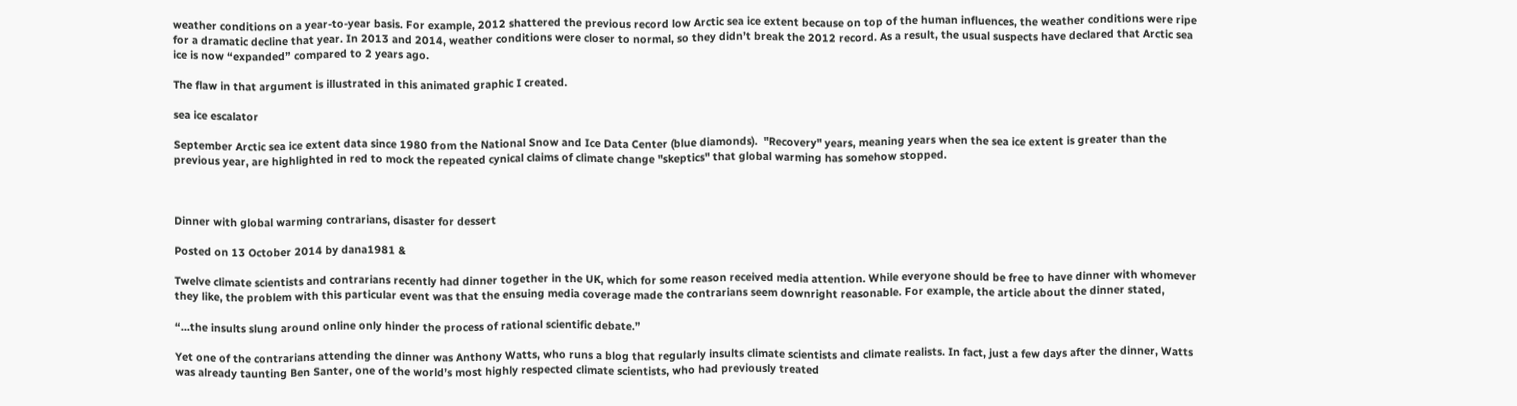weather conditions on a year-to-year basis. For example, 2012 shattered the previous record low Arctic sea ice extent because on top of the human influences, the weather conditions were ripe for a dramatic decline that year. In 2013 and 2014, weather conditions were closer to normal, so they didn’t break the 2012 record. As a result, the usual suspects have declared that Arctic sea ice is now “expanded” compared to 2 years ago.

The flaw in that argument is illustrated in this animated graphic I created.

sea ice escalator

September Arctic sea ice extent data since 1980 from the National Snow and Ice Data Center (blue diamonds).  "Recovery" years, meaning years when the sea ice extent is greater than the previous year, are highlighted in red to mock the repeated cynical claims of climate change "skeptics" that global warming has somehow stopped.



Dinner with global warming contrarians, disaster for dessert

Posted on 13 October 2014 by dana1981 &

Twelve climate scientists and contrarians recently had dinner together in the UK, which for some reason received media attention. While everyone should be free to have dinner with whomever they like, the problem with this particular event was that the ensuing media coverage made the contrarians seem downright reasonable. For example, the article about the dinner stated,

“...the insults slung around online only hinder the process of rational scientific debate.”

Yet one of the contrarians attending the dinner was Anthony Watts, who runs a blog that regularly insults climate scientists and climate realists. In fact, just a few days after the dinner, Watts was already taunting Ben Santer, one of the world’s most highly respected climate scientists, who had previously treated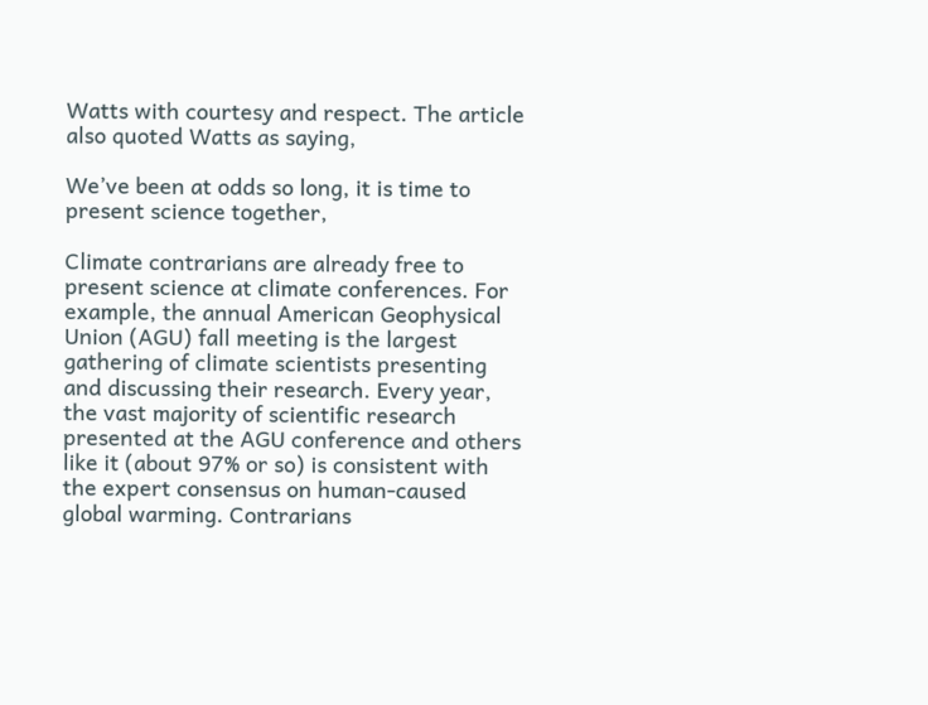Watts with courtesy and respect. The article also quoted Watts as saying,

We’ve been at odds so long, it is time to present science together,

Climate contrarians are already free to present science at climate conferences. For example, the annual American Geophysical Union (AGU) fall meeting is the largest gathering of climate scientists presenting and discussing their research. Every year, the vast majority of scientific research presented at the AGU conference and others like it (about 97% or so) is consistent with the expert consensus on human-caused global warming. Contrarians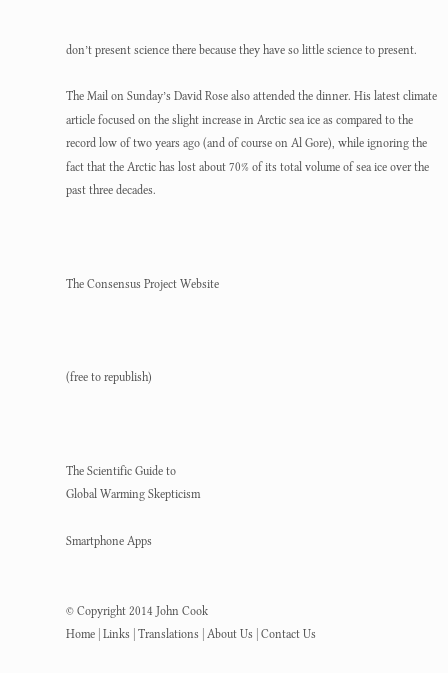don’t present science there because they have so little science to present.

The Mail on Sunday’s David Rose also attended the dinner. His latest climate article focused on the slight increase in Arctic sea ice as compared to the record low of two years ago (and of course on Al Gore), while ignoring the fact that the Arctic has lost about 70% of its total volume of sea ice over the past three decades.



The Consensus Project Website



(free to republish)



The Scientific Guide to
Global Warming Skepticism

Smartphone Apps


© Copyright 2014 John Cook
Home | Links | Translations | About Us | Contact Us